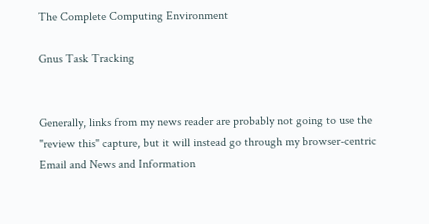The Complete Computing Environment

Gnus Task Tracking


Generally, links from my news reader are probably not going to use the "review this" capture, but it will instead go through my browser-centric Email and News and Information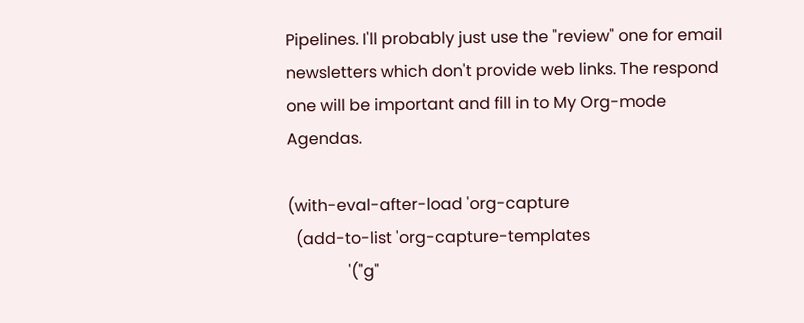Pipelines. I'll probably just use the "review" one for email newsletters which don't provide web links. The respond one will be important and fill in to My Org-mode Agendas.

(with-eval-after-load 'org-capture
  (add-to-list 'org-capture-templates
               '("g"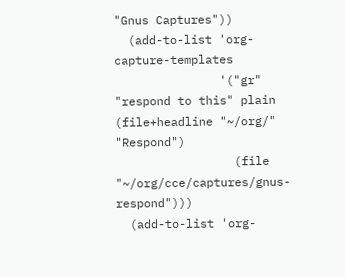"Gnus Captures"))
  (add-to-list 'org-capture-templates
               '("gr" "respond to this" plain (file+headline "~/org/" "Respond")
                 (file "~/org/cce/captures/gnus-respond")))
  (add-to-list 'org-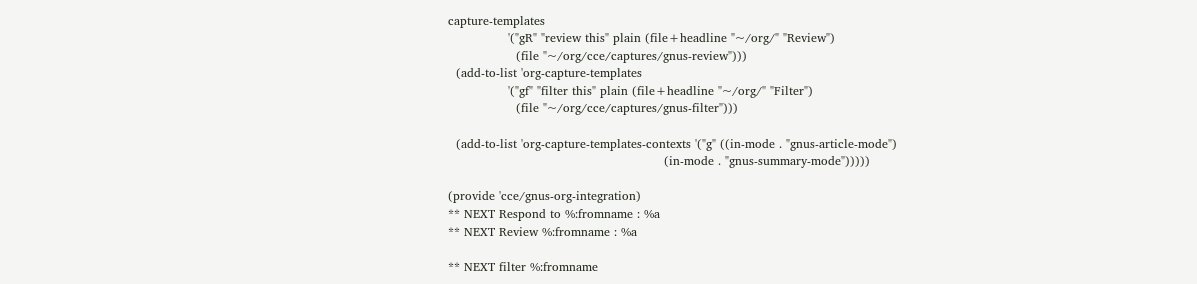capture-templates
               '("gR" "review this" plain (file+headline "~/org/" "Review")
                 (file "~/org/cce/captures/gnus-review")))
  (add-to-list 'org-capture-templates
               '("gf" "filter this" plain (file+headline "~/org/" "Filter")
                 (file "~/org/cce/captures/gnus-filter")))

  (add-to-list 'org-capture-templates-contexts '("g" ((in-mode . "gnus-article-mode")
                                                      (in-mode . "gnus-summary-mode")))))

(provide 'cce/gnus-org-integration)
** NEXT Respond to %:fromname : %a
** NEXT Review %:fromname : %a

** NEXT filter %:fromname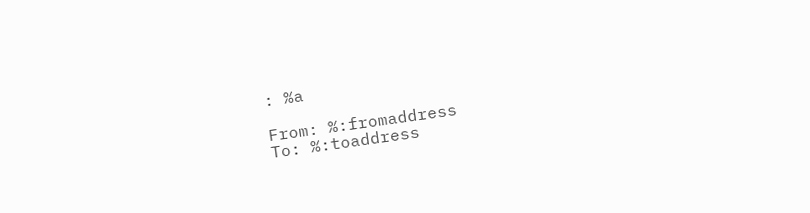: %a

From: %:fromaddress
To: %:toaddress